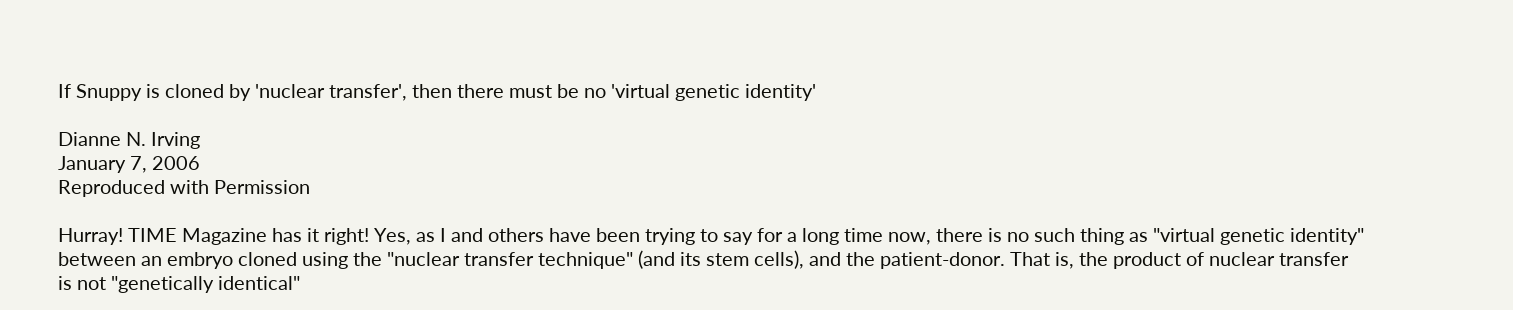If Snuppy is cloned by 'nuclear transfer', then there must be no 'virtual genetic identity'

Dianne N. Irving
January 7, 2006
Reproduced with Permission

Hurray! TIME Magazine has it right! Yes, as I and others have been trying to say for a long time now, there is no such thing as "virtual genetic identity" between an embryo cloned using the "nuclear transfer technique" (and its stem cells), and the patient-donor. That is, the product of nuclear transfer is not "genetically identical"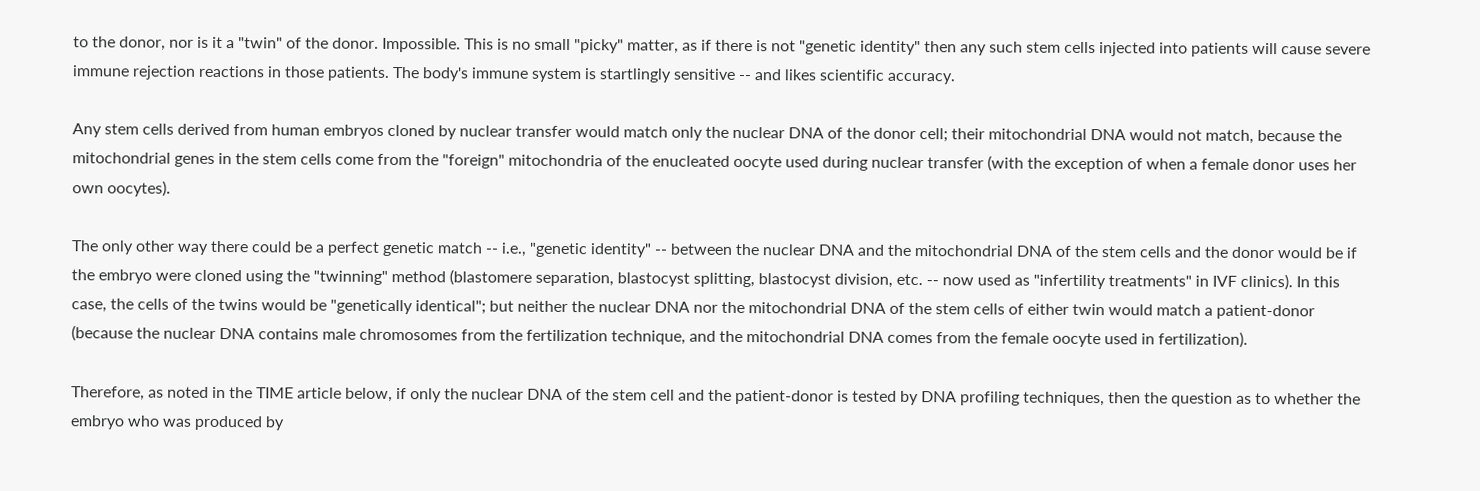to the donor, nor is it a "twin" of the donor. Impossible. This is no small "picky" matter, as if there is not "genetic identity" then any such stem cells injected into patients will cause severe immune rejection reactions in those patients. The body's immune system is startlingly sensitive -- and likes scientific accuracy.

Any stem cells derived from human embryos cloned by nuclear transfer would match only the nuclear DNA of the donor cell; their mitochondrial DNA would not match, because the mitochondrial genes in the stem cells come from the "foreign" mitochondria of the enucleated oocyte used during nuclear transfer (with the exception of when a female donor uses her own oocytes).

The only other way there could be a perfect genetic match -- i.e., "genetic identity" -- between the nuclear DNA and the mitochondrial DNA of the stem cells and the donor would be if the embryo were cloned using the "twinning" method (blastomere separation, blastocyst splitting, blastocyst division, etc. -- now used as "infertility treatments" in IVF clinics). In this case, the cells of the twins would be "genetically identical"; but neither the nuclear DNA nor the mitochondrial DNA of the stem cells of either twin would match a patient-donor (because the nuclear DNA contains male chromosomes from the fertilization technique, and the mitochondrial DNA comes from the female oocyte used in fertilization).

Therefore, as noted in the TIME article below, if only the nuclear DNA of the stem cell and the patient-donor is tested by DNA profiling techniques, then the question as to whether the embryo who was produced by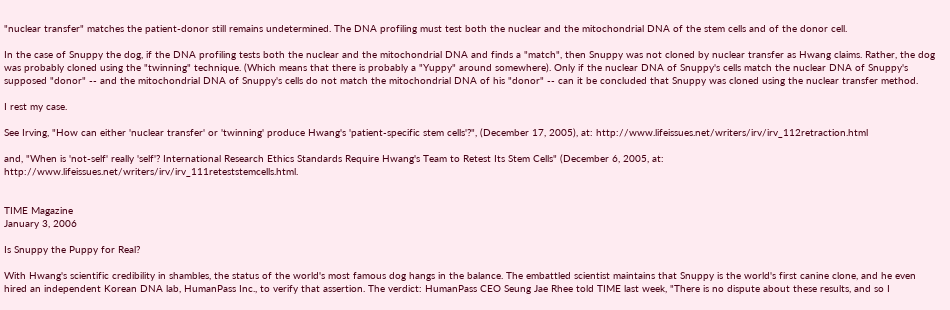"nuclear transfer" matches the patient-donor still remains undetermined. The DNA profiling must test both the nuclear and the mitochondrial DNA of the stem cells and of the donor cell.

In the case of Snuppy the dog, if the DNA profiling tests both the nuclear and the mitochondrial DNA and finds a "match", then Snuppy was not cloned by nuclear transfer as Hwang claims. Rather, the dog was probably cloned using the "twinning" technique. (Which means that there is probably a "Yuppy" around somewhere). Only if the nuclear DNA of Snuppy's cells match the nuclear DNA of Snuppy's supposed "donor" -- and the mitochondrial DNA of Snuppy's cells do not match the mitochondrial DNA of his "donor" -- can it be concluded that Snuppy was cloned using the nuclear transfer method.

I rest my case.

See Irving, "How can either 'nuclear transfer' or 'twinning' produce Hwang's 'patient-specific stem cells'?", (December 17, 2005), at: http://www.lifeissues.net/writers/irv/irv_112retraction.html

and, "When is 'not-self' really 'self'? International Research Ethics Standards Require Hwang's Team to Retest Its Stem Cells" (December 6, 2005, at: http://www.lifeissues.net/writers/irv/irv_111reteststemcells.html.


TIME Magazine
January 3, 2006

Is Snuppy the Puppy for Real?

With Hwang's scientific credibility in shambles, the status of the world's most famous dog hangs in the balance. The embattled scientist maintains that Snuppy is the world's first canine clone, and he even hired an independent Korean DNA lab, HumanPass Inc., to verify that assertion. The verdict: HumanPass CEO Seung Jae Rhee told TIME last week, "There is no dispute about these results, and so I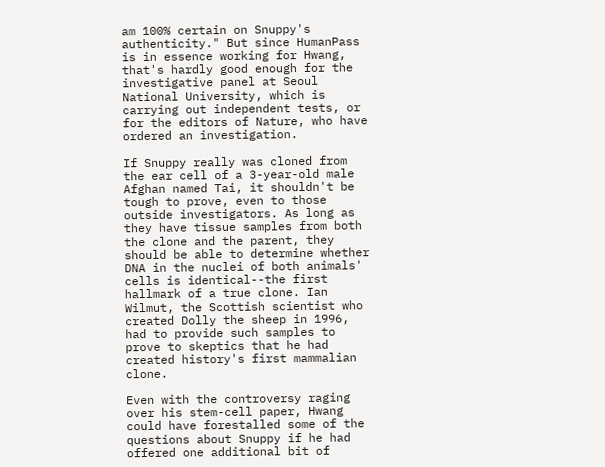am 100% certain on Snuppy's authenticity." But since HumanPass is in essence working for Hwang, that's hardly good enough for the investigative panel at Seoul National University, which is carrying out independent tests, or for the editors of Nature, who have ordered an investigation.

If Snuppy really was cloned from the ear cell of a 3-year-old male Afghan named Tai, it shouldn't be tough to prove, even to those outside investigators. As long as they have tissue samples from both the clone and the parent, they should be able to determine whether DNA in the nuclei of both animals' cells is identical--the first hallmark of a true clone. Ian Wilmut, the Scottish scientist who created Dolly the sheep in 1996, had to provide such samples to prove to skeptics that he had created history's first mammalian clone.

Even with the controversy raging over his stem-cell paper, Hwang could have forestalled some of the questions about Snuppy if he had offered one additional bit of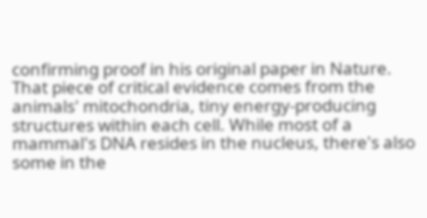confirming proof in his original paper in Nature. That piece of critical evidence comes from the animals' mitochondria, tiny energy-producing structures within each cell. While most of a mammal's DNA resides in the nucleus, there's also some in the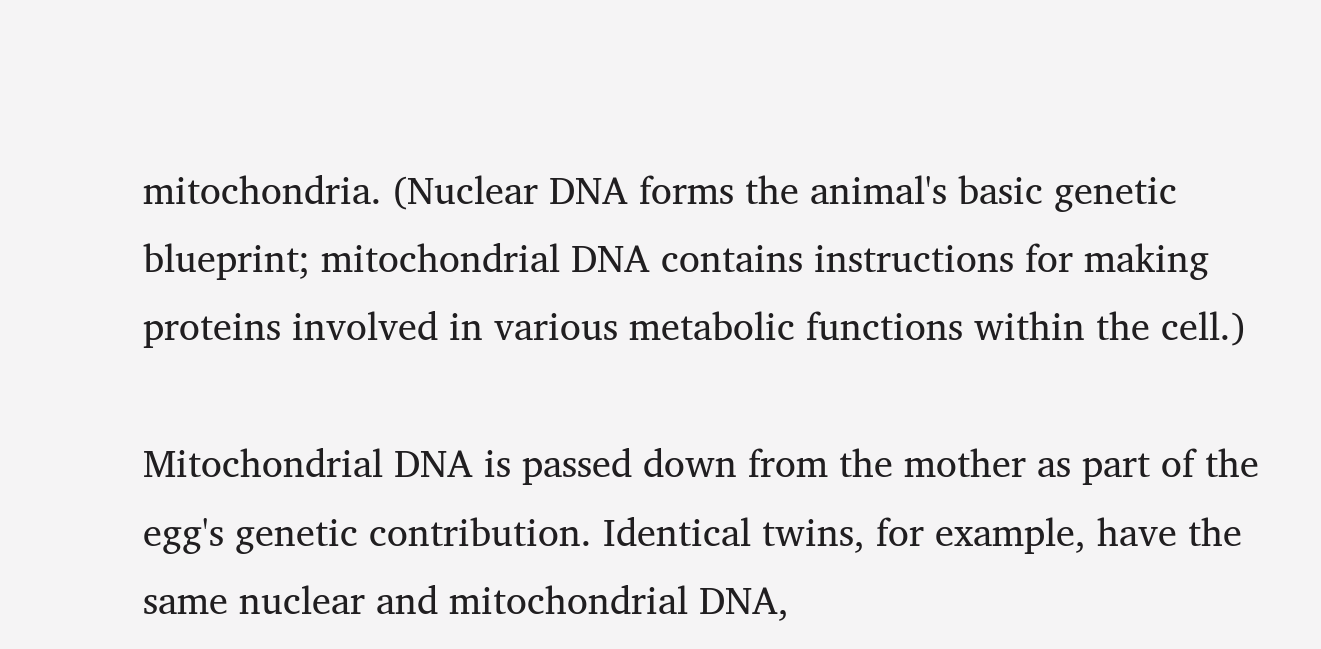mitochondria. (Nuclear DNA forms the animal's basic genetic blueprint; mitochondrial DNA contains instructions for making proteins involved in various metabolic functions within the cell.)

Mitochondrial DNA is passed down from the mother as part of the egg's genetic contribution. Identical twins, for example, have the same nuclear and mitochondrial DNA,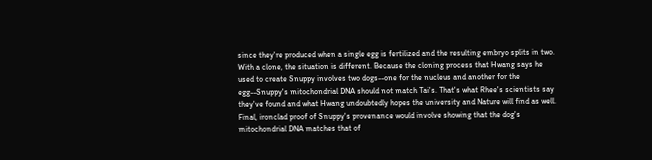since they're produced when a single egg is fertilized and the resulting embryo splits in two. With a clone, the situation is different. Because the cloning process that Hwang says he used to create Snuppy involves two dogs--one for the nucleus and another for the egg--Snuppy's mitochondrial DNA should not match Tai's. That's what Rhee's scientists say they've found and what Hwang undoubtedly hopes the university and Nature will find as well. Final, ironclad proof of Snuppy's provenance would involve showing that the dog's mitochondrial DNA matches that of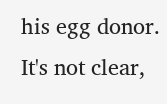his egg donor. It's not clear,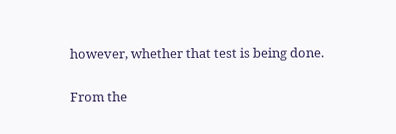however, whether that test is being done.

From the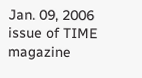Jan. 09, 2006 issue of TIME magazine